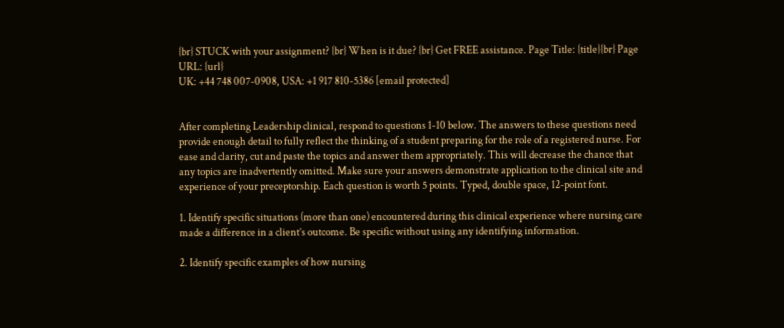{br} STUCK with your assignment? {br} When is it due? {br} Get FREE assistance. Page Title: {title}{br} Page URL: {url}
UK: +44 748 007-0908, USA: +1 917 810-5386 [email protected]


After completing Leadership clinical, respond to questions 1-10 below. The answers to these questions need provide enough detail to fully reflect the thinking of a student preparing for the role of a registered nurse. For ease and clarity, cut and paste the topics and answer them appropriately. This will decrease the chance that any topics are inadvertently omitted. Make sure your answers demonstrate application to the clinical site and experience of your preceptorship. Each question is worth 5 points. Typed, double space, 12-point font.

1. Identify specific situations (more than one) encountered during this clinical experience where nursing care made a difference in a client’s outcome. Be specific without using any identifying information.

2. Identify specific examples of how nursing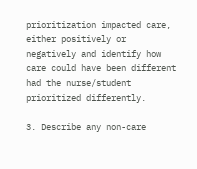prioritization impacted care, either positively or negatively and identify how care could have been different had the nurse/student prioritized differently.

3. Describe any non-care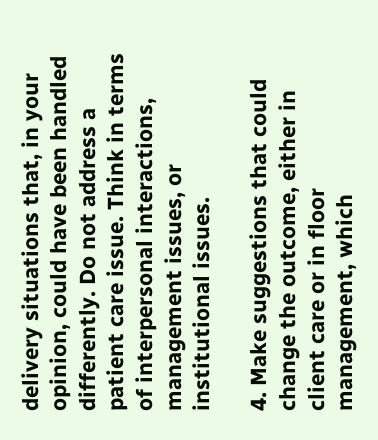delivery situations that, in your opinion, could have been handled differently. Do not address a patient care issue. Think in terms of interpersonal interactions, management issues, or institutional issues.

4. Make suggestions that could change the outcome, either in client care or in floor management, which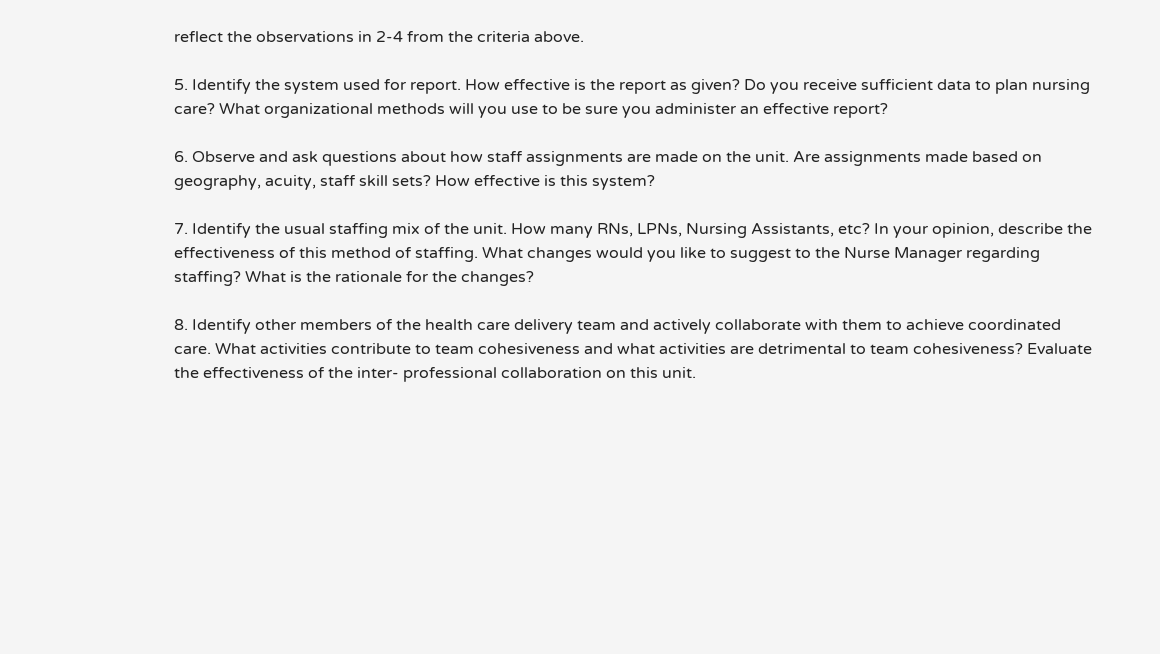reflect the observations in 2-4 from the criteria above.

5. Identify the system used for report. How effective is the report as given? Do you receive sufficient data to plan nursing care? What organizational methods will you use to be sure you administer an effective report?

6. Observe and ask questions about how staff assignments are made on the unit. Are assignments made based on geography, acuity, staff skill sets? How effective is this system?

7. Identify the usual staffing mix of the unit. How many RNs, LPNs, Nursing Assistants, etc? In your opinion, describe the effectiveness of this method of staffing. What changes would you like to suggest to the Nurse Manager regarding staffing? What is the rationale for the changes?

8. Identify other members of the health care delivery team and actively collaborate with them to achieve coordinated care. What activities contribute to team cohesiveness and what activities are detrimental to team cohesiveness? Evaluate the effectiveness of the inter- professional collaboration on this unit.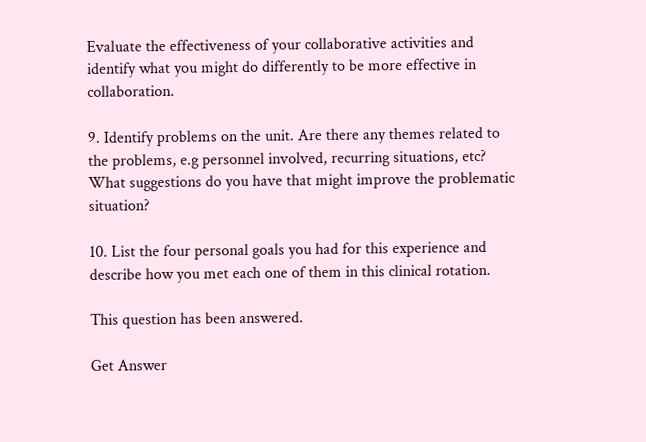Evaluate the effectiveness of your collaborative activities and identify what you might do differently to be more effective in collaboration.

9. Identify problems on the unit. Are there any themes related to the problems, e.g personnel involved, recurring situations, etc? What suggestions do you have that might improve the problematic situation?

10. List the four personal goals you had for this experience and describe how you met each one of them in this clinical rotation.

This question has been answered.

Get Answer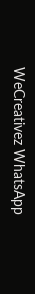WeCreativez WhatsApp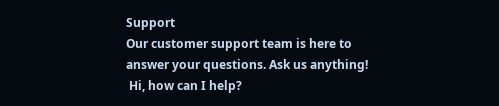Support
Our customer support team is here to answer your questions. Ask us anything!
 Hi, how can I help?